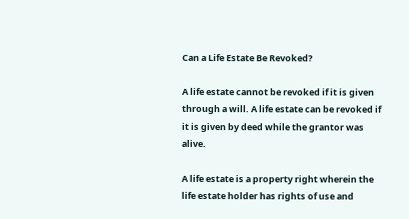Can a Life Estate Be Revoked?

A life estate cannot be revoked if it is given through a will. A life estate can be revoked if it is given by deed while the grantor was alive.

A life estate is a property right wherein the life estate holder has rights of use and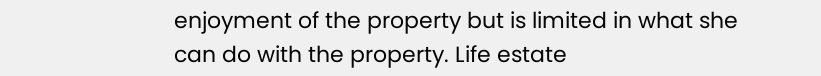enjoyment of the property but is limited in what she can do with the property. Life estate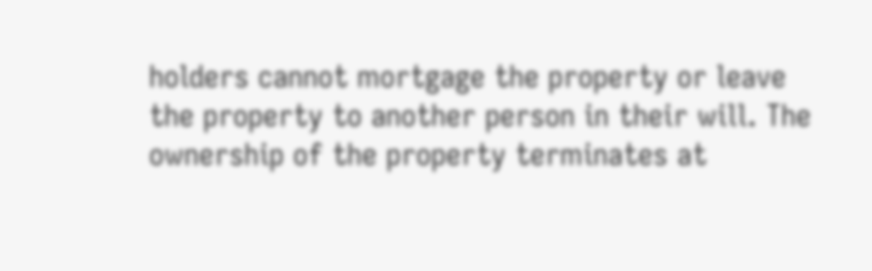holders cannot mortgage the property or leave the property to another person in their will. The ownership of the property terminates at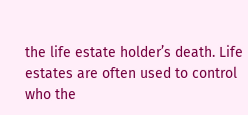the life estate holder’s death. Life estates are often used to control who the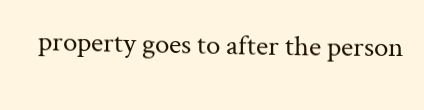property goes to after the person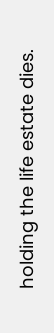holding the life estate dies.